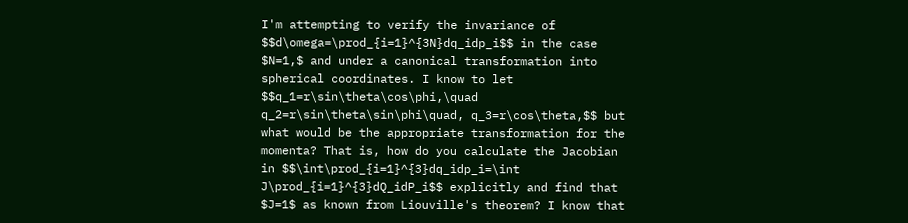I'm attempting to verify the invariance of $$d\omega=\prod_{i=1}^{3N}dq_idp_i$$ in the case $N=1,$ and under a canonical transformation into spherical coordinates. I know to let $$q_1=r\sin\theta\cos\phi,\quad q_2=r\sin\theta\sin\phi\quad, q_3=r\cos\theta,$$ but what would be the appropriate transformation for the momenta? That is, how do you calculate the Jacobian in $$\int\prod_{i=1}^{3}dq_idp_i=\int J\prod_{i=1}^{3}dQ_idP_i$$ explicitly and find that $J=1$ as known from Liouville's theorem? I know that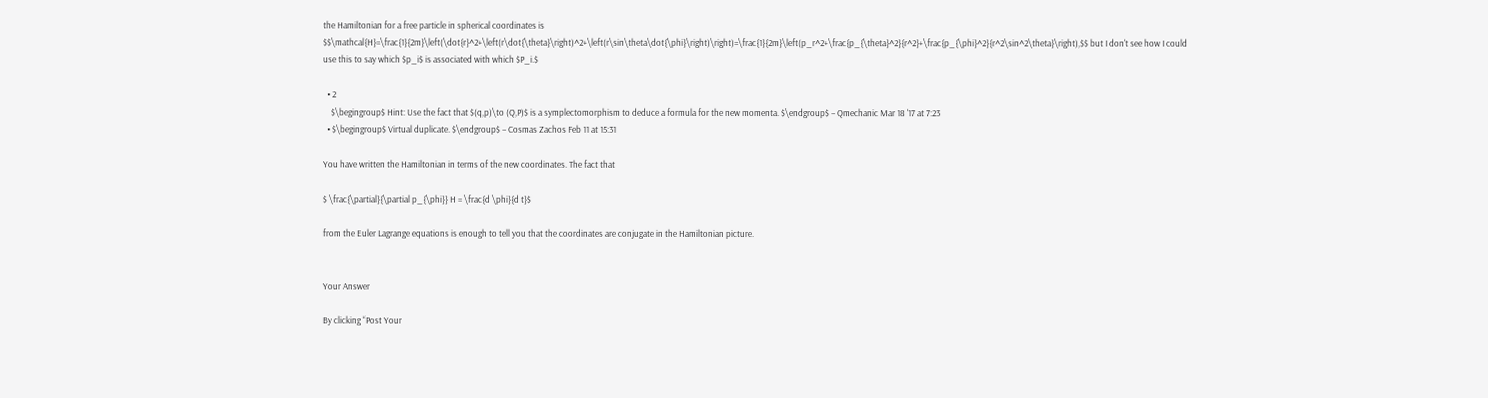the Hamiltonian for a free particle in spherical coordinates is $$\mathcal{H}=\frac{1}{2m}\left(\dot{r}^2+\left(r\dot{\theta}\right)^2+\left(r\sin\theta\dot{\phi}\right)\right)=\frac{1}{2m}\left(p_r^2+\frac{p_{\theta}^2}{r^2}+\frac{p_{\phi}^2}{r^2\sin^2\theta}\right),$$ but I don't see how I could use this to say which $p_i$ is associated with which $P_i.$

  • 2
    $\begingroup$ Hint: Use the fact that $(q,p)\to (Q,P)$ is a symplectomorphism to deduce a formula for the new momenta. $\endgroup$ – Qmechanic Mar 18 '17 at 7:23
  • $\begingroup$ Virtual duplicate. $\endgroup$ – Cosmas Zachos Feb 11 at 15:31

You have written the Hamiltonian in terms of the new coordinates. The fact that

$ \frac{\partial}{\partial p_{\phi}} H = \frac{d \phi}{d t}$

from the Euler Lagrange equations is enough to tell you that the coordinates are conjugate in the Hamiltonian picture.


Your Answer

By clicking “Post Your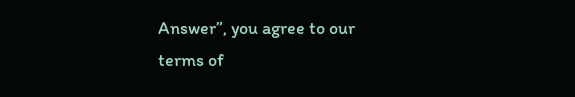Answer”, you agree to our terms of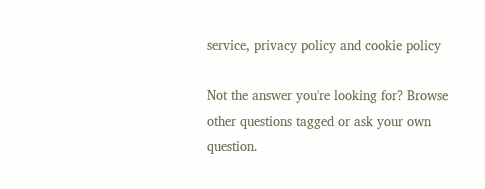service, privacy policy and cookie policy

Not the answer you're looking for? Browse other questions tagged or ask your own question.